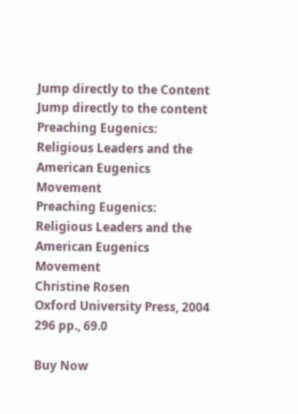Jump directly to the Content
Jump directly to the content
Preaching Eugenics: Religious Leaders and the American Eugenics Movement
Preaching Eugenics: Religious Leaders and the American Eugenics Movement
Christine Rosen
Oxford University Press, 2004
296 pp., 69.0

Buy Now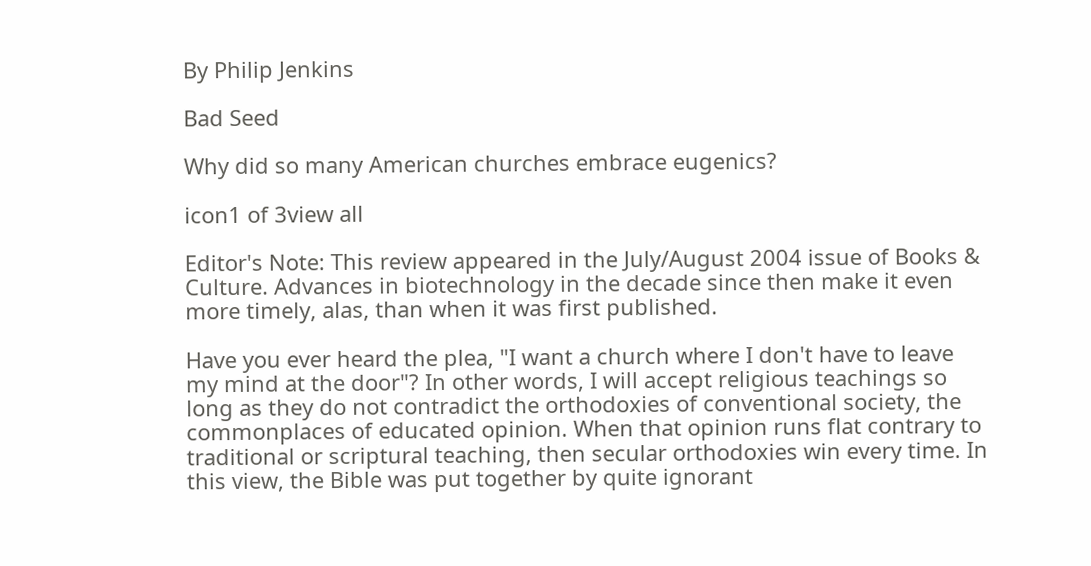By Philip Jenkins

Bad Seed

Why did so many American churches embrace eugenics?

icon1 of 3view all

Editor's Note: This review appeared in the July/August 2004 issue of Books & Culture. Advances in biotechnology in the decade since then make it even more timely, alas, than when it was first published.

Have you ever heard the plea, "I want a church where I don't have to leave my mind at the door"? In other words, I will accept religious teachings so long as they do not contradict the orthodoxies of conventional society, the commonplaces of educated opinion. When that opinion runs flat contrary to traditional or scriptural teaching, then secular orthodoxies win every time. In this view, the Bible was put together by quite ignorant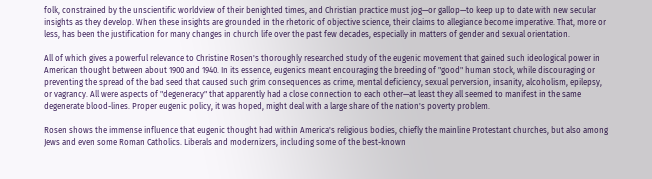folk, constrained by the unscientific worldview of their benighted times, and Christian practice must jog—or gallop—to keep up to date with new secular insights as they develop. When these insights are grounded in the rhetoric of objective science, their claims to allegiance become imperative. That, more or less, has been the justification for many changes in church life over the past few decades, especially in matters of gender and sexual orientation.

All of which gives a powerful relevance to Christine Rosen's thoroughly researched study of the eugenic movement that gained such ideological power in American thought between about 1900 and 1940. In its essence, eugenics meant encouraging the breeding of "good" human stock, while discouraging or preventing the spread of the bad seed that caused such grim consequences as crime, mental deficiency, sexual perversion, insanity, alcoholism, epilepsy, or vagrancy. All were aspects of "degeneracy" that apparently had a close connection to each other—at least they all seemed to manifest in the same degenerate blood-lines. Proper eugenic policy, it was hoped, might deal with a large share of the nation's poverty problem.

Rosen shows the immense influence that eugenic thought had within America's religious bodies, chiefly the mainline Protestant churches, but also among Jews and even some Roman Catholics. Liberals and modernizers, including some of the best-known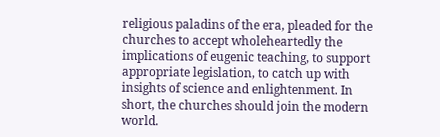religious paladins of the era, pleaded for the churches to accept wholeheartedly the implications of eugenic teaching, to support appropriate legislation, to catch up with insights of science and enlightenment. In short, the churches should join the modern world.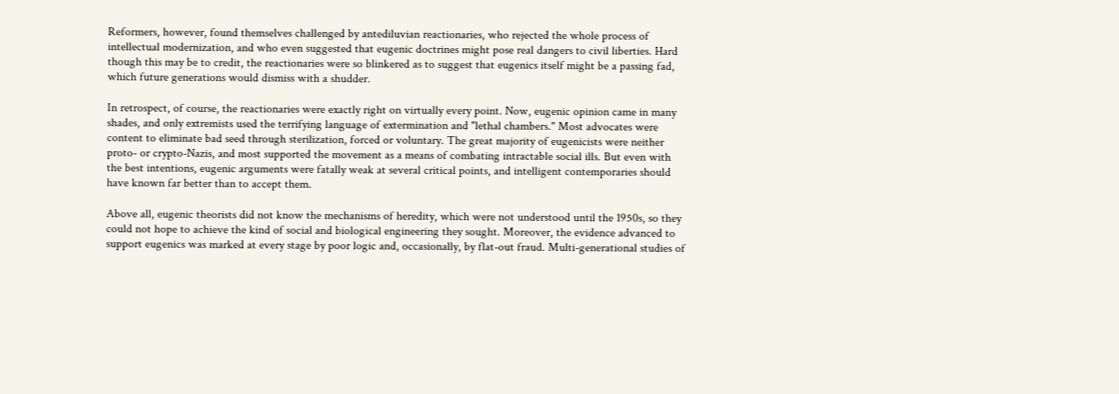Reformers, however, found themselves challenged by antediluvian reactionaries, who rejected the whole process of intellectual modernization, and who even suggested that eugenic doctrines might pose real dangers to civil liberties. Hard though this may be to credit, the reactionaries were so blinkered as to suggest that eugenics itself might be a passing fad, which future generations would dismiss with a shudder.

In retrospect, of course, the reactionaries were exactly right on virtually every point. Now, eugenic opinion came in many shades, and only extremists used the terrifying language of extermination and "lethal chambers." Most advocates were content to eliminate bad seed through sterilization, forced or voluntary. The great majority of eugenicists were neither proto- or crypto-Nazis, and most supported the movement as a means of combating intractable social ills. But even with the best intentions, eugenic arguments were fatally weak at several critical points, and intelligent contemporaries should have known far better than to accept them.

Above all, eugenic theorists did not know the mechanisms of heredity, which were not understood until the 1950s, so they could not hope to achieve the kind of social and biological engineering they sought. Moreover, the evidence advanced to support eugenics was marked at every stage by poor logic and, occasionally, by flat-out fraud. Multi-generational studies of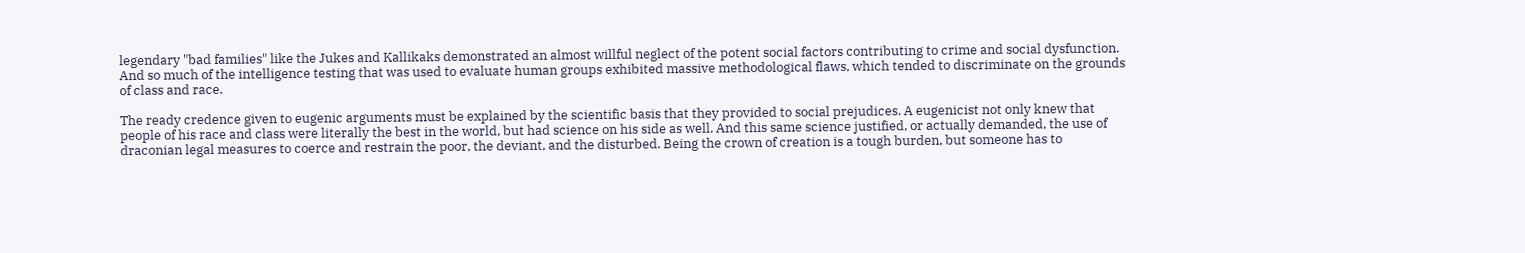legendary "bad families" like the Jukes and Kallikaks demonstrated an almost willful neglect of the potent social factors contributing to crime and social dysfunction. And so much of the intelligence testing that was used to evaluate human groups exhibited massive methodological flaws, which tended to discriminate on the grounds of class and race.

The ready credence given to eugenic arguments must be explained by the scientific basis that they provided to social prejudices. A eugenicist not only knew that people of his race and class were literally the best in the world, but had science on his side as well. And this same science justified, or actually demanded, the use of draconian legal measures to coerce and restrain the poor, the deviant, and the disturbed. Being the crown of creation is a tough burden, but someone has to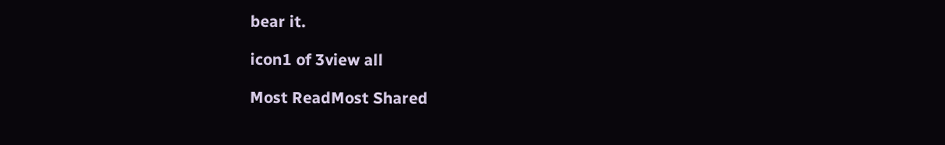bear it.

icon1 of 3view all

Most ReadMost Shared